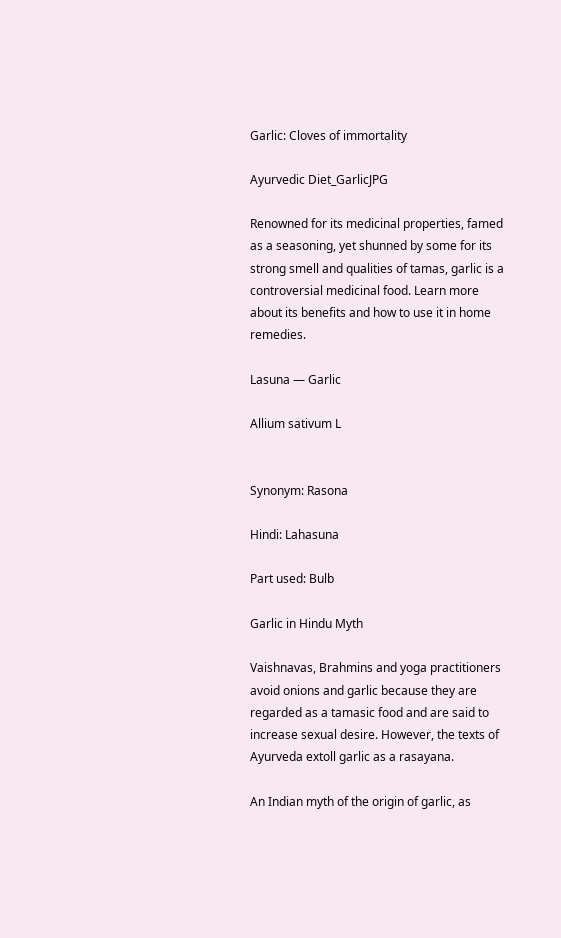Garlic: Cloves of immortality

Ayurvedic Diet_GarlicJPG

Renowned for its medicinal properties, famed as a seasoning, yet shunned by some for its strong smell and qualities of tamas, garlic is a controversial medicinal food. Learn more about its benefits and how to use it in home remedies.

Lasuna — Garlic

Allium sativum L


Synonym: Rasona

Hindi: Lahasuna

Part used: Bulb

Garlic in Hindu Myth

Vaishnavas, Brahmins and yoga practitioners avoid onions and garlic because they are regarded as a tamasic food and are said to increase sexual desire. However, the texts of Ayurveda extoll garlic as a rasayana.

An Indian myth of the origin of garlic, as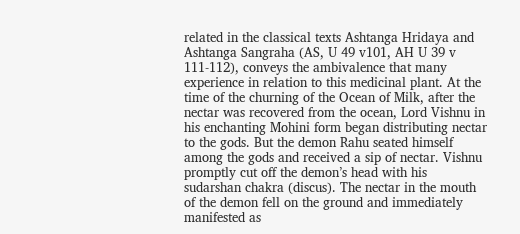related in the classical texts Ashtanga Hridaya and Ashtanga Sangraha (AS, U 49 v101, AH U 39 v 111-112), conveys the ambivalence that many experience in relation to this medicinal plant. At the time of the churning of the Ocean of Milk, after the nectar was recovered from the ocean, Lord Vishnu in his enchanting Mohini form began distributing nectar to the gods. But the demon Rahu seated himself among the gods and received a sip of nectar. Vishnu promptly cut off the demon’s head with his sudarshan chakra (discus). The nectar in the mouth of the demon fell on the ground and immediately manifested as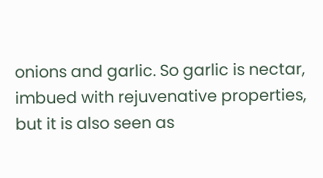onions and garlic. So garlic is nectar, imbued with rejuvenative properties, but it is also seen as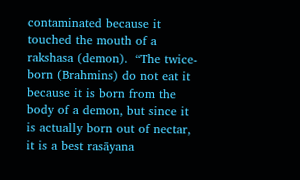contaminated because it touched the mouth of a rakshasa (demon).  “The twice-born (Brahmins) do not eat it because it is born from the body of a demon, but since it is actually born out of nectar, it is a best rasāyana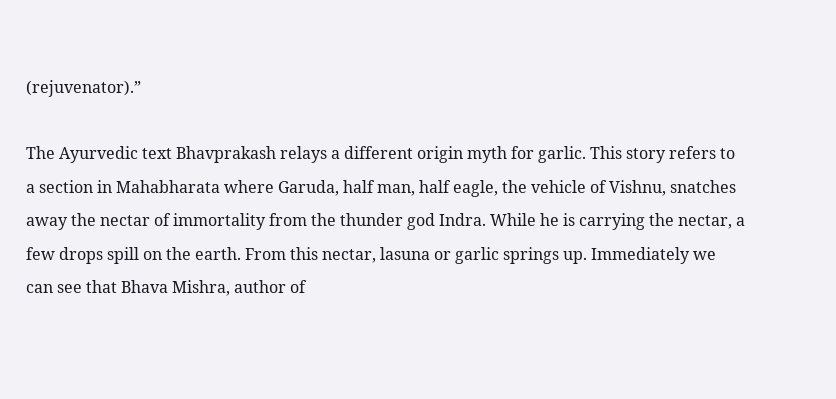(rejuvenator).”

The Ayurvedic text Bhavprakash relays a different origin myth for garlic. This story refers to a section in Mahabharata where Garuda, half man, half eagle, the vehicle of Vishnu, snatches away the nectar of immortality from the thunder god Indra. While he is carrying the nectar, a few drops spill on the earth. From this nectar, lasuna or garlic springs up. Immediately we can see that Bhava Mishra, author of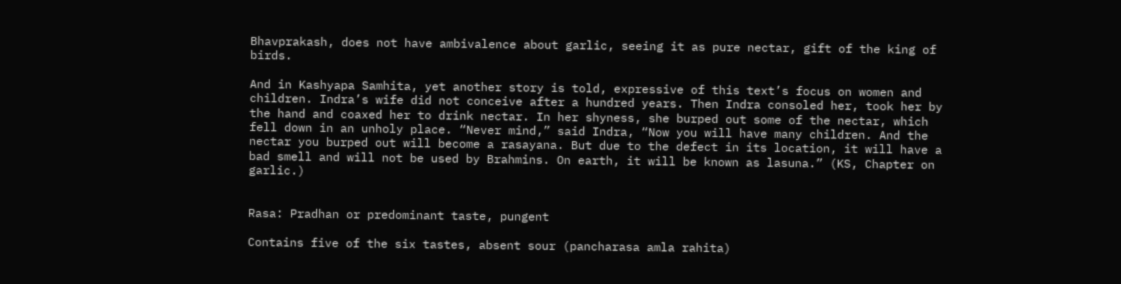Bhavprakash, does not have ambivalence about garlic, seeing it as pure nectar, gift of the king of birds.

And in Kashyapa Samhita, yet another story is told, expressive of this text’s focus on women and children. Indra’s wife did not conceive after a hundred years. Then Indra consoled her, took her by the hand and coaxed her to drink nectar. In her shyness, she burped out some of the nectar, which fell down in an unholy place. “Never mind,” said Indra, “Now you will have many children. And the nectar you burped out will become a rasayana. But due to the defect in its location, it will have a bad smell and will not be used by Brahmins. On earth, it will be known as lasuna.” (KS, Chapter on garlic.)


Rasa: Pradhan or predominant taste, pungent

Contains five of the six tastes, absent sour (pancharasa amla rahita)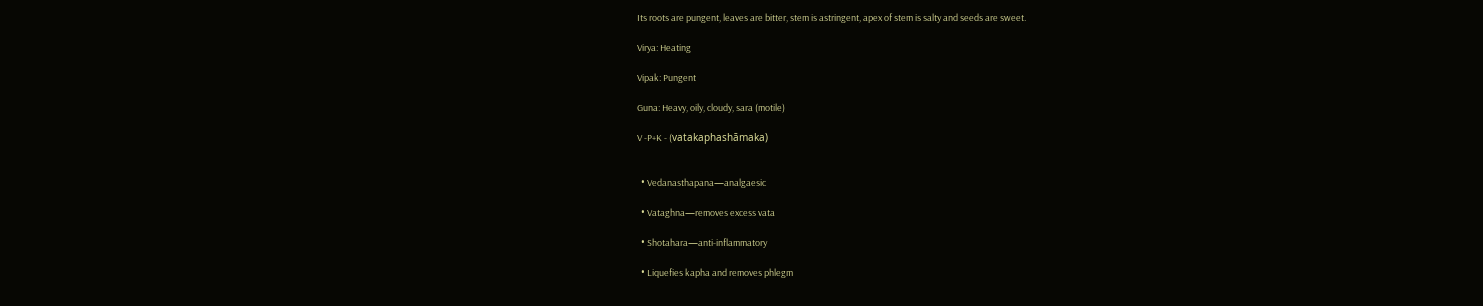Its roots are pungent, leaves are bitter, stem is astringent, apex of stem is salty and seeds are sweet.

Virya: Heating

Vipak: Pungent

Guna: Heavy, oily, cloudy, sara (motile)

V -P+K - (vatakaphashāmaka)


  • Vedanasthapana—analgaesic

  • Vataghna—removes excess vata

  • Shotahara—anti-inflammatory

  • Liquefies kapha and removes phlegm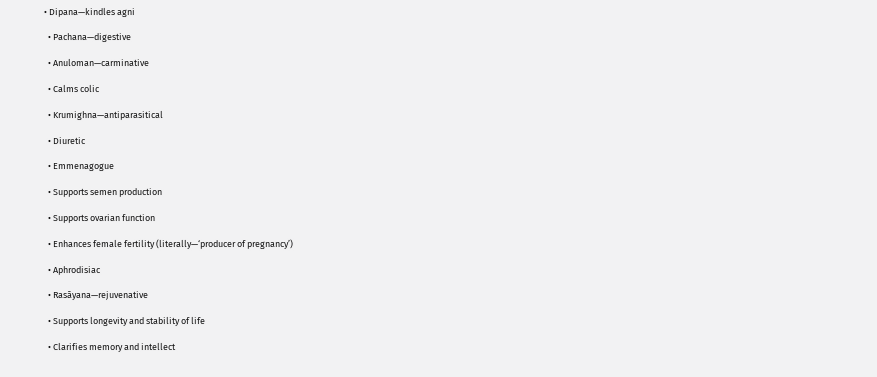• Dipana—kindles agni

  • Pachana—digestive

  • Anuloman—carminative

  • Calms colic

  • Krumighna—antiparasitical

  • Diuretic

  • Emmenagogue

  • Supports semen production

  • Supports ovarian function

  • Enhances female fertility (literally—‘producer of pregnancy’)

  • Aphrodisiac

  • Rasāyana—rejuvenative

  • Supports longevity and stability of life

  • Clarifies memory and intellect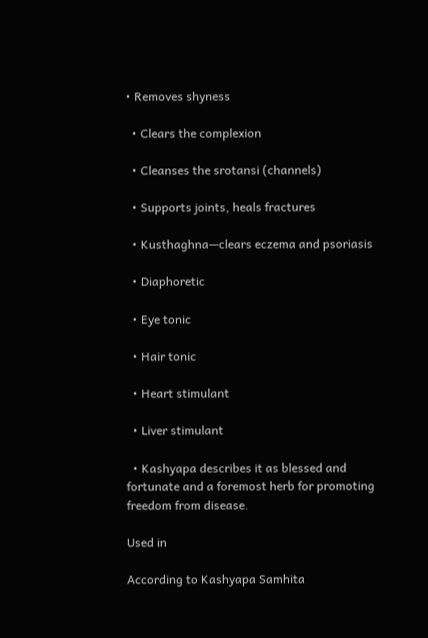• Removes shyness

  • Clears the complexion

  • Cleanses the srotansi (channels)

  • Supports joints, heals fractures

  • Kusthaghna—clears eczema and psoriasis

  • Diaphoretic

  • Eye tonic

  • Hair tonic

  • Heart stimulant

  • Liver stimulant

  • Kashyapa describes it as blessed and fortunate and a foremost herb for promoting freedom from disease.

Used in

According to Kashyapa Samhita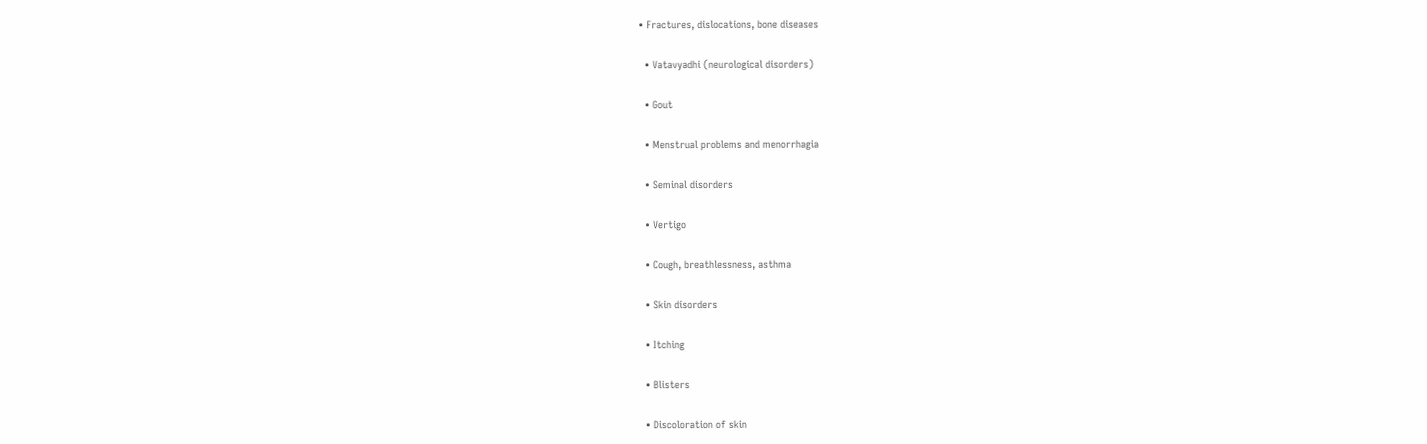• Fractures, dislocations, bone diseases

  • Vatavyadhi (neurological disorders)

  • Gout

  • Menstrual problems and menorrhagia

  • Seminal disorders

  • Vertigo

  • Cough, breathlessness, asthma

  • Skin disorders

  • Itching

  • Blisters

  • Discoloration of skin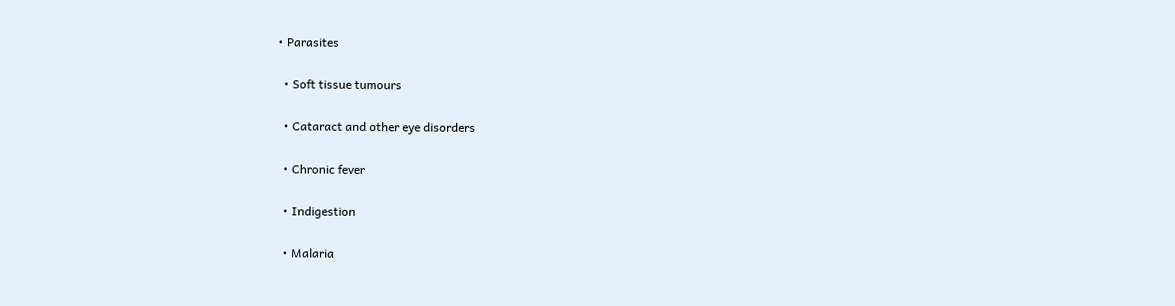• Parasites

  • Soft tissue tumours

  • Cataract and other eye disorders

  • Chronic fever

  • Indigestion

  • Malaria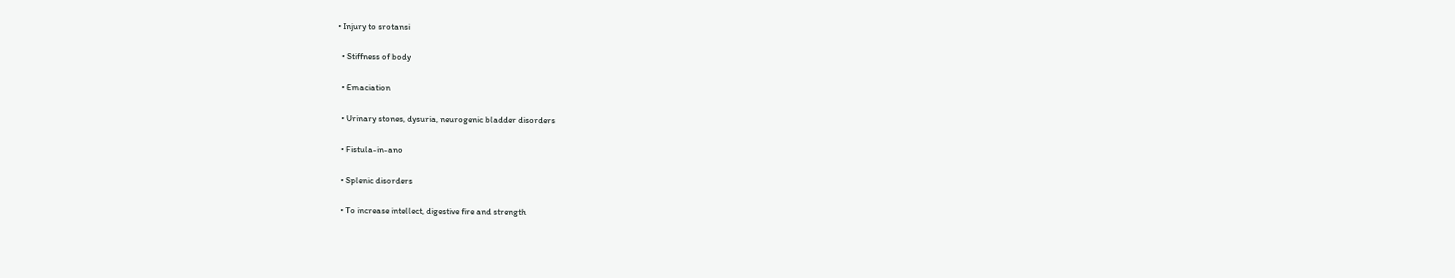• Injury to srotansi

  • Stiffness of body

  • Emaciation

  • Urinary stones, dysuria, neurogenic bladder disorders

  • Fistula-in-ano

  • Splenic disorders

  • To increase intellect, digestive fire and strength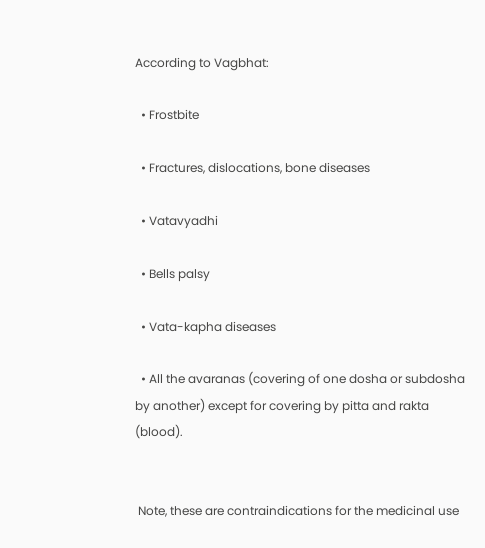According to Vagbhat:

  • Frostbite

  • Fractures, dislocations, bone diseases

  • Vatavyadhi

  • Bells palsy

  • Vata-kapha diseases

  • All the avaranas (covering of one dosha or subdosha by another) except for covering by pitta and rakta (blood).


 Note, these are contraindications for the medicinal use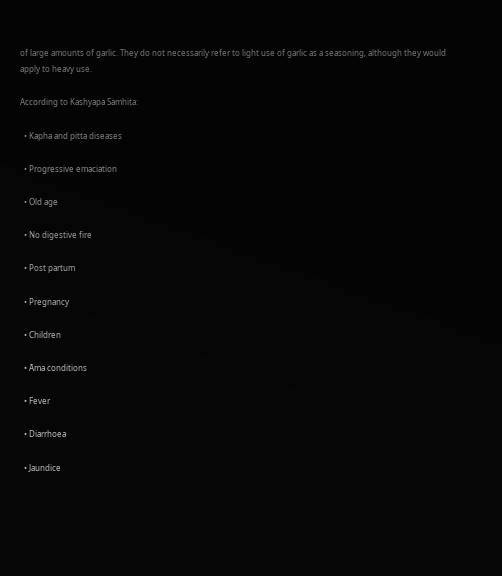of large amounts of garlic. They do not necessarily refer to light use of garlic as a seasoning, although they would apply to heavy use.

According to Kashyapa Samhita:

  • Kapha and pitta diseases

  • Progressive emaciation

  • Old age

  • No digestive fire

  • Post partum

  • Pregnancy

  • Children

  • Āma conditions

  • Fever

  • Diarrhoea

  • Jaundice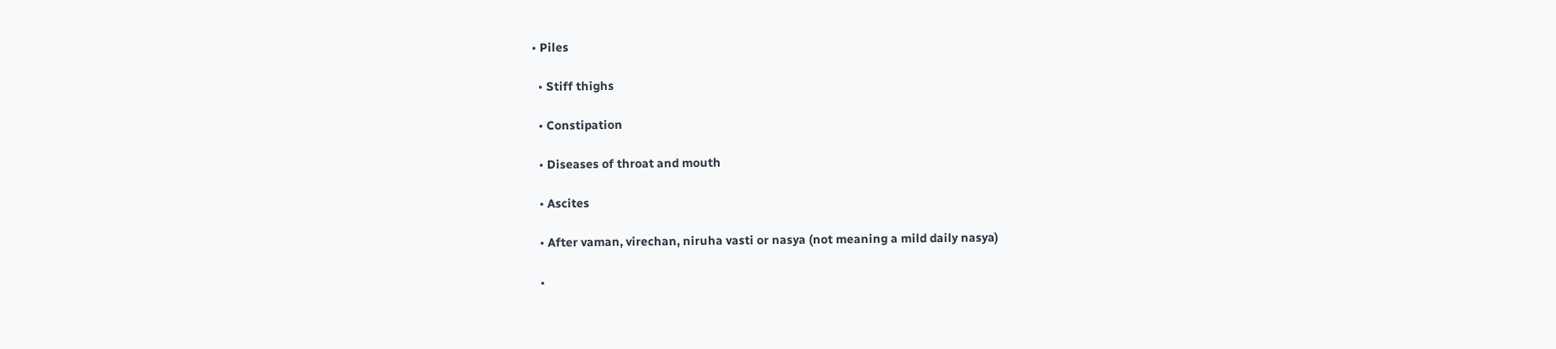• Piles

  • Stiff thighs

  • Constipation

  • Diseases of throat and mouth

  • Ascites

  • After vaman, virechan, niruha vasti or nasya (not meaning a mild daily nasya)

  •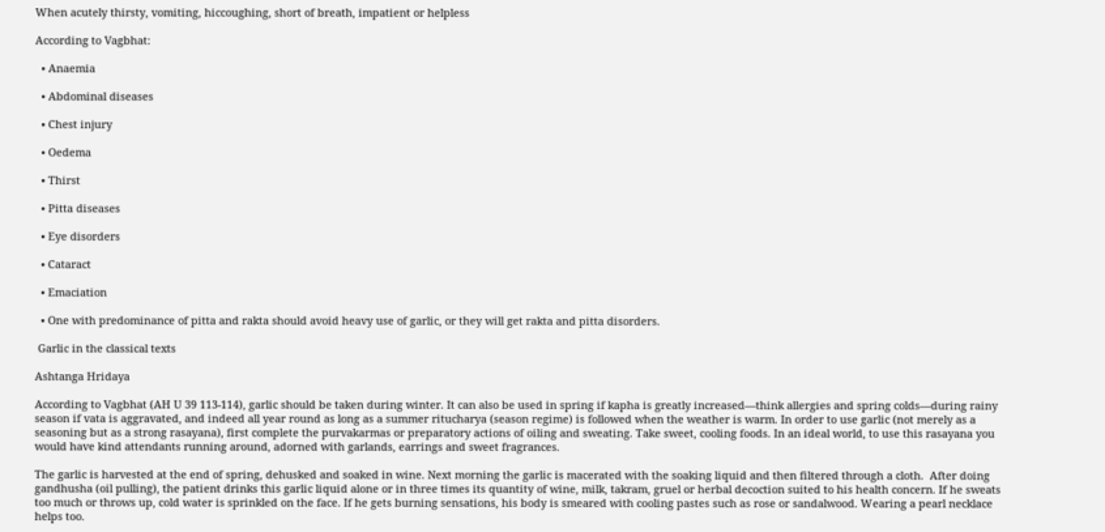When acutely thirsty, vomiting, hiccoughing, short of breath, impatient or helpless

According to Vagbhat:

  • Anaemia

  • Abdominal diseases

  • Chest injury

  • Oedema

  • Thirst

  • Pitta diseases

  • Eye disorders

  • Cataract

  • Emaciation

  • One with predominance of pitta and rakta should avoid heavy use of garlic, or they will get rakta and pitta disorders.

 Garlic in the classical texts

Ashtanga Hridaya

According to Vagbhat (AH U 39 113-114), garlic should be taken during winter. It can also be used in spring if kapha is greatly increased—think allergies and spring colds—during rainy season if vata is aggravated, and indeed all year round as long as a summer ritucharya (season regime) is followed when the weather is warm. In order to use garlic (not merely as a seasoning but as a strong rasayana), first complete the purvakarmas or preparatory actions of oiling and sweating. Take sweet, cooling foods. In an ideal world, to use this rasayana you would have kind attendants running around, adorned with garlands, earrings and sweet fragrances.

The garlic is harvested at the end of spring, dehusked and soaked in wine. Next morning the garlic is macerated with the soaking liquid and then filtered through a cloth.  After doing gandhusha (oil pulling), the patient drinks this garlic liquid alone or in three times its quantity of wine, milk, takram, gruel or herbal decoction suited to his health concern. If he sweats too much or throws up, cold water is sprinkled on the face. If he gets burning sensations, his body is smeared with cooling pastes such as rose or sandalwood. Wearing a pearl necklace helps too.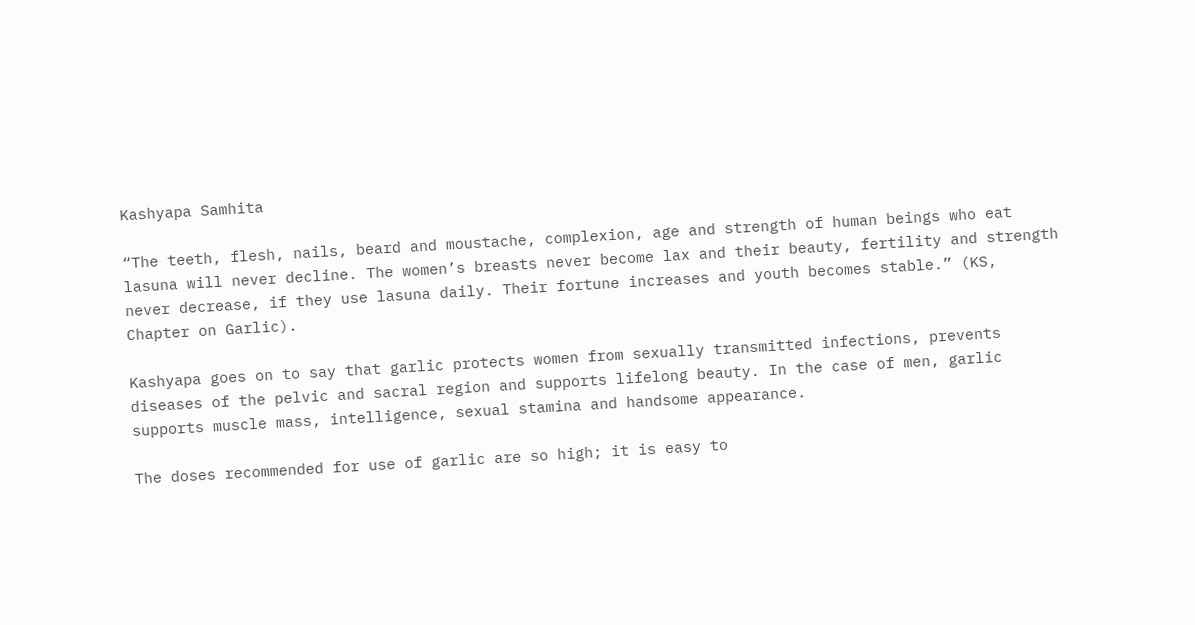Kashyapa Samhita

“The teeth, flesh, nails, beard and moustache, complexion, age and strength of human beings who eat lasuna will never decline. The women’s breasts never become lax and their beauty, fertility and strength never decrease, if they use lasuna daily. Their fortune increases and youth becomes stable.” (KS, Chapter on Garlic).

Kashyapa goes on to say that garlic protects women from sexually transmitted infections, prevents diseases of the pelvic and sacral region and supports lifelong beauty. In the case of men, garlic supports muscle mass, intelligence, sexual stamina and handsome appearance.

The doses recommended for use of garlic are so high; it is easy to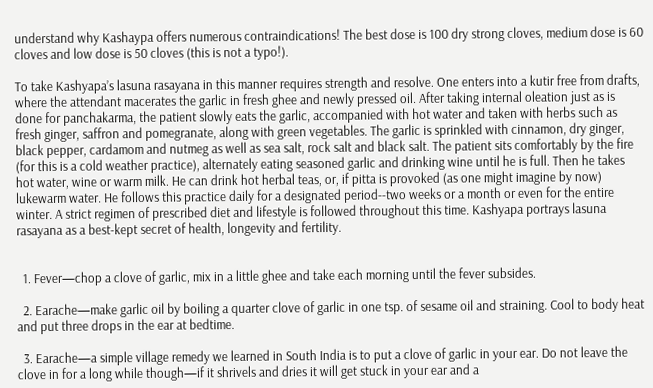understand why Kashaypa offers numerous contraindications! The best dose is 100 dry strong cloves, medium dose is 60 cloves and low dose is 50 cloves (this is not a typo!).

To take Kashyapa’s lasuna rasayana in this manner requires strength and resolve. One enters into a kutir free from drafts, where the attendant macerates the garlic in fresh ghee and newly pressed oil. After taking internal oleation just as is done for panchakarma, the patient slowly eats the garlic, accompanied with hot water and taken with herbs such as fresh ginger, saffron and pomegranate, along with green vegetables. The garlic is sprinkled with cinnamon, dry ginger, black pepper, cardamom and nutmeg as well as sea salt, rock salt and black salt. The patient sits comfortably by the fire (for this is a cold weather practice), alternately eating seasoned garlic and drinking wine until he is full. Then he takes hot water, wine or warm milk. He can drink hot herbal teas, or, if pitta is provoked (as one might imagine by now) lukewarm water. He follows this practice daily for a designated period--two weeks or a month or even for the entire winter. A strict regimen of prescribed diet and lifestyle is followed throughout this time. Kashyapa portrays lasuna rasayana as a best-kept secret of health, longevity and fertility.


  1. Fever—chop a clove of garlic, mix in a little ghee and take each morning until the fever subsides.

  2. Earache—make garlic oil by boiling a quarter clove of garlic in one tsp. of sesame oil and straining. Cool to body heat and put three drops in the ear at bedtime.

  3. Earache—a simple village remedy we learned in South India is to put a clove of garlic in your ear. Do not leave the clove in for a long while though—if it shrivels and dries it will get stuck in your ear and a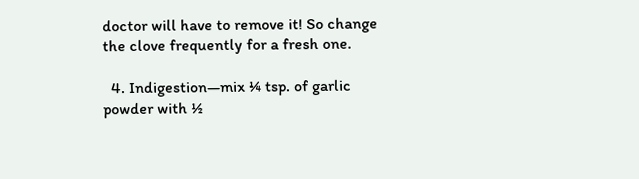doctor will have to remove it! So change the clove frequently for a fresh one.

  4. Indigestion—mix ¼ tsp. of garlic powder with ½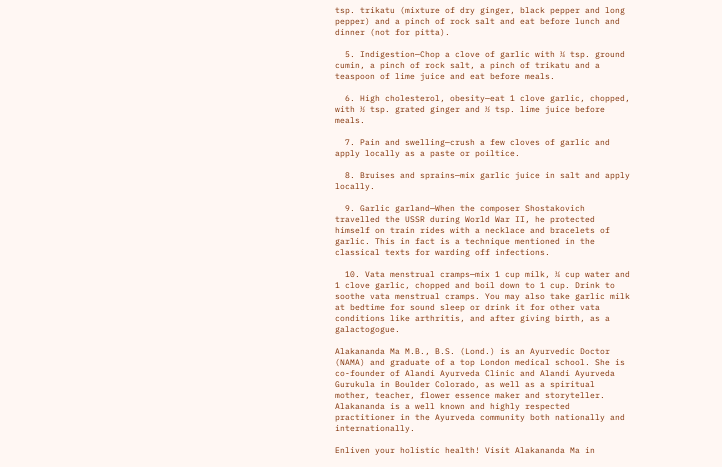tsp. trikatu (mixture of dry ginger, black pepper and long pepper) and a pinch of rock salt and eat before lunch and dinner (not for pitta).

  5. Indigestion—Chop a clove of garlic with ¼ tsp. ground cumin, a pinch of rock salt, a pinch of trikatu and a teaspoon of lime juice and eat before meals.

  6. High cholesterol, obesity—eat 1 clove garlic, chopped, with ½ tsp. grated ginger and ½ tsp. lime juice before meals.

  7. Pain and swelling—crush a few cloves of garlic and apply locally as a paste or poiltice.

  8. Bruises and sprains—mix garlic juice in salt and apply locally.

  9. Garlic garland—When the composer Shostakovich travelled the USSR during World War II, he protected himself on train rides with a necklace and bracelets of garlic. This in fact is a technique mentioned in the classical texts for warding off infections.

  10. Vata menstrual cramps—mix 1 cup milk, ¼ cup water and 1 clove garlic, chopped and boil down to 1 cup. Drink to soothe vata menstrual cramps. You may also take garlic milk at bedtime for sound sleep or drink it for other vata conditions like arthritis, and after giving birth, as a galactogogue.

Alakananda Ma M.B., B.S. (Lond.) is an Ayurvedic Doctor (NAMA) and graduate of a top London medical school. She is co-founder of Alandi Ayurveda Clinic and Alandi Ayurveda Gurukula in Boulder Colorado, as well as a spiritual mother, teacher, flower essence maker and storyteller. Alakananda is a well known and highly respected practitioner in the Ayurveda community both nationally and internationally.

Enliven your holistic health! Visit Alakananda Ma in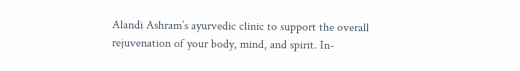Alandi Ashram’s ayurvedic clinic to support the overall rejuvenation of your body, mind, and spirit. In-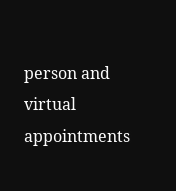person and virtual appointments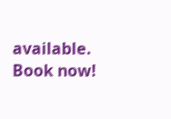available. Book now!